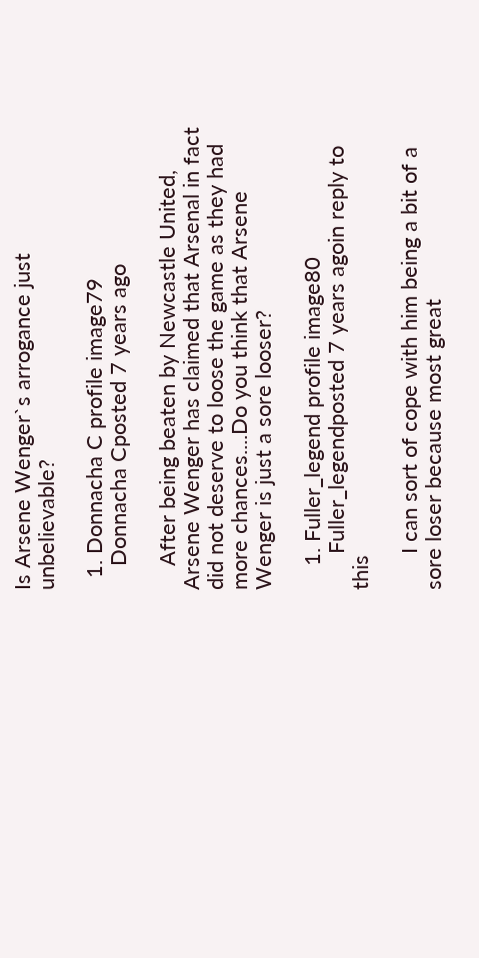Is Arsene Wenger`s arrogance just unbelievable?

  1. Donnacha C profile image79
    Donnacha Cposted 7 years ago

    After being beaten by Newcastle United, Arsene Wenger has claimed that Arsenal in fact did not deserve to loose the game as they had more chances....Do you think that Arsene Wenger is just a sore looser?

    1. Fuller_legend profile image80
      Fuller_legendposted 7 years agoin reply to this

      I can sort of cope with him being a bit of a sore loser because most great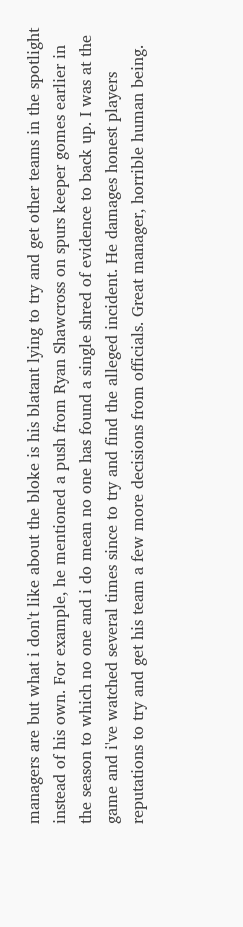managers are but what i don't like about the bloke is his blatant lying to try and get other teams in the spotlight instead of his own. For example, he mentioned a push from Ryan Shawcross on spurs keeper gomes earlier in the season to which no one and i do mean no one has found a single shred of evidence to back up. I was at the game and i've watched several times since to try and find the alleged incident. He damages honest players reputations to try and get his team a few more decisions from officials. Great manager, horrible human being.